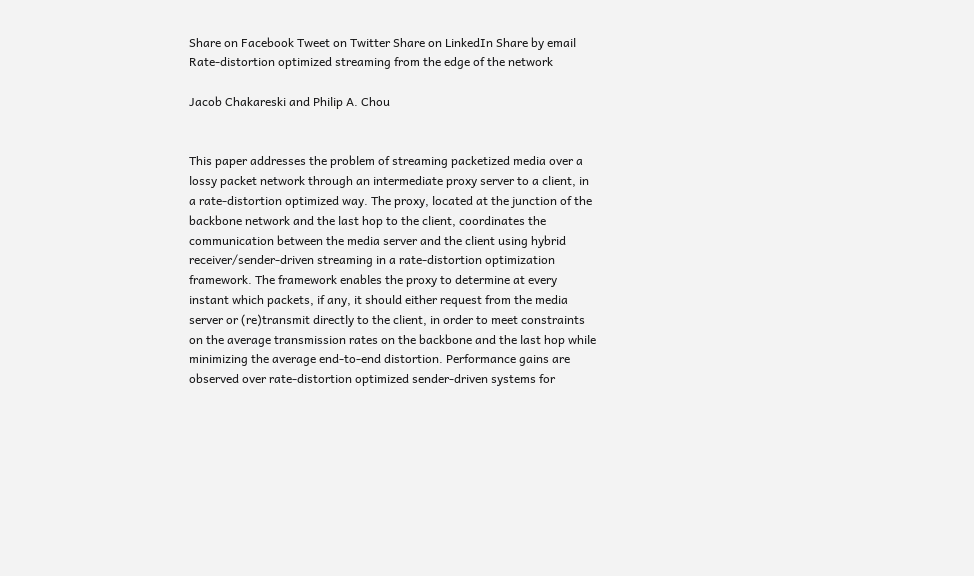Share on Facebook Tweet on Twitter Share on LinkedIn Share by email
Rate-distortion optimized streaming from the edge of the network

Jacob Chakareski and Philip A. Chou


This paper addresses the problem of streaming packetized media over a lossy packet network through an intermediate proxy server to a client, in a rate-distortion optimized way. The proxy, located at the junction of the backbone network and the last hop to the client, coordinates the communication between the media server and the client using hybrid receiver/sender-driven streaming in a rate-distortion optimization framework. The framework enables the proxy to determine at every instant which packets, if any, it should either request from the media server or (re)transmit directly to the client, in order to meet constraints on the average transmission rates on the backbone and the last hop while minimizing the average end-to-end distortion. Performance gains are observed over rate-distortion optimized sender-driven systems for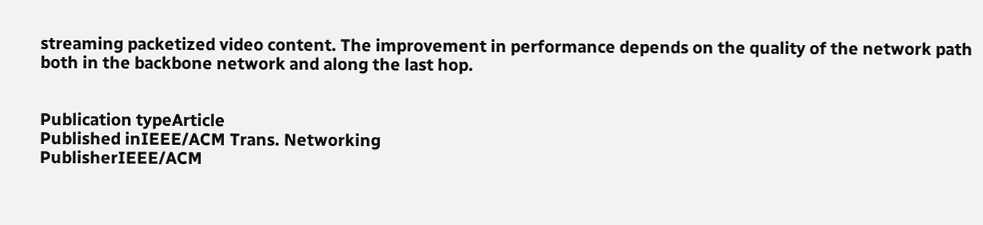streaming packetized video content. The improvement in performance depends on the quality of the network path both in the backbone network and along the last hop.


Publication typeArticle
Published inIEEE/ACM Trans. Networking
PublisherIEEE/ACM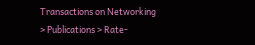Transactions on Networking
> Publications > Rate-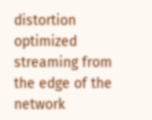distortion optimized streaming from the edge of the network